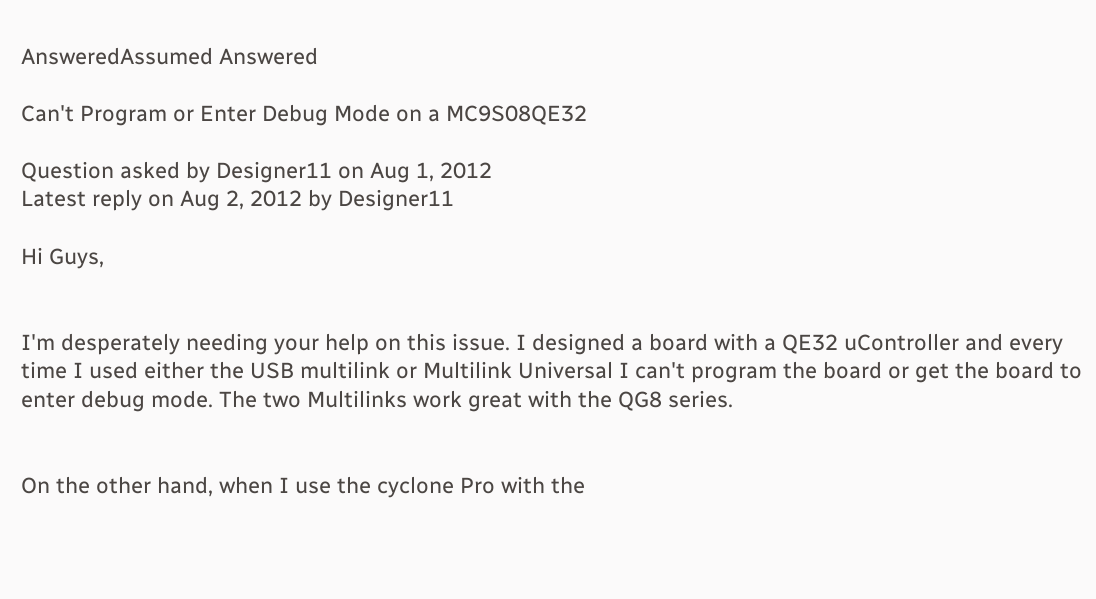AnsweredAssumed Answered

Can't Program or Enter Debug Mode on a MC9S08QE32

Question asked by Designer11 on Aug 1, 2012
Latest reply on Aug 2, 2012 by Designer11

Hi Guys,


I'm desperately needing your help on this issue. I designed a board with a QE32 uController and every time I used either the USB multilink or Multilink Universal I can't program the board or get the board to enter debug mode. The two Multilinks work great with the QG8 series.


On the other hand, when I use the cyclone Pro with the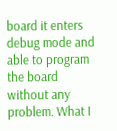board it enters debug mode and able to program the board without any problem. What I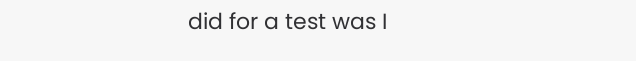did for a test was I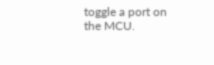toggle a port on the MCU.